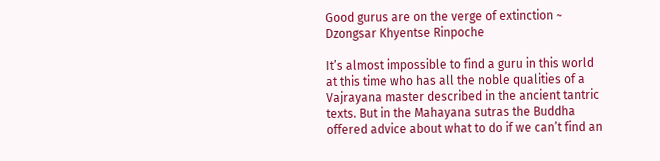Good gurus are on the verge of extinction ~ Dzongsar Khyentse Rinpoche

It’s almost impossible to find a guru in this world at this time who has all the noble qualities of a Vajrayana master described in the ancient tantric texts. But in the Mahayana sutras the Buddha offered advice about what to do if we can’t find an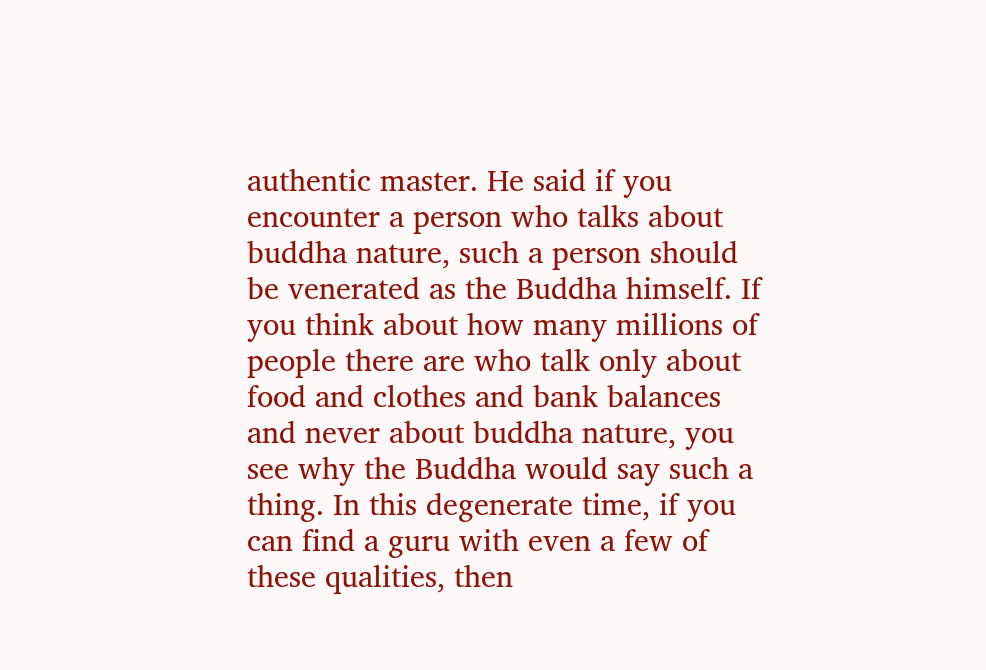authentic master. He said if you encounter a person who talks about buddha nature, such a person should be venerated as the Buddha himself. If you think about how many millions of people there are who talk only about food and clothes and bank balances and never about buddha nature, you see why the Buddha would say such a thing. In this degenerate time, if you can find a guru with even a few of these qualities, then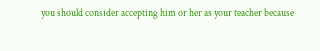you should consider accepting him or her as your teacher because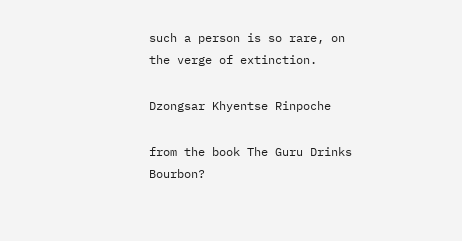such a person is so rare, on the verge of extinction.

Dzongsar Khyentse Rinpoche

from the book The Guru Drinks Bourbon?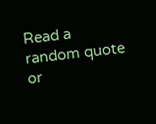Read a random quote or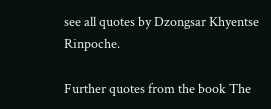see all quotes by Dzongsar Khyentse Rinpoche.

Further quotes from the book The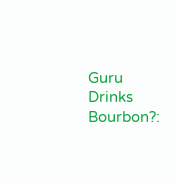Guru Drinks Bourbon?: